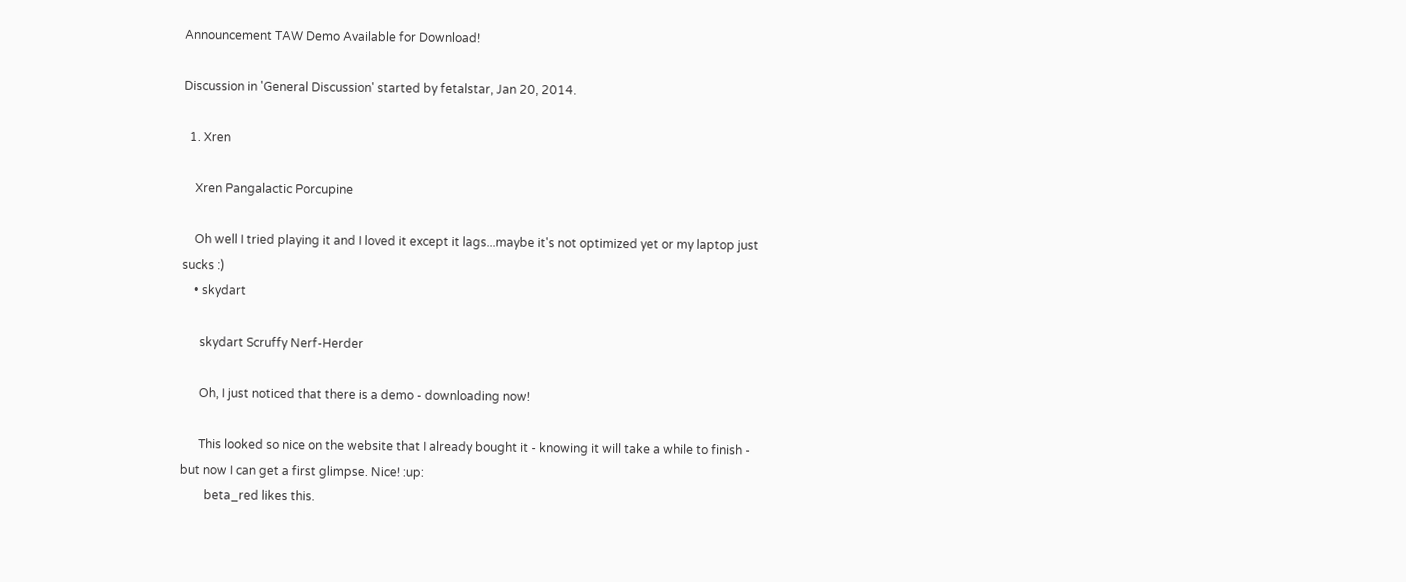Announcement TAW Demo Available for Download!

Discussion in 'General Discussion' started by fetalstar, Jan 20, 2014.

  1. Xren

    Xren Pangalactic Porcupine

    Oh well I tried playing it and I loved it except it lags...maybe it's not optimized yet or my laptop just sucks :)
    • skydart

      skydart Scruffy Nerf-Herder

      Oh, I just noticed that there is a demo - downloading now!

      This looked so nice on the website that I already bought it - knowing it will take a while to finish - but now I can get a first glimpse. Nice! :up:
        beta_red likes this.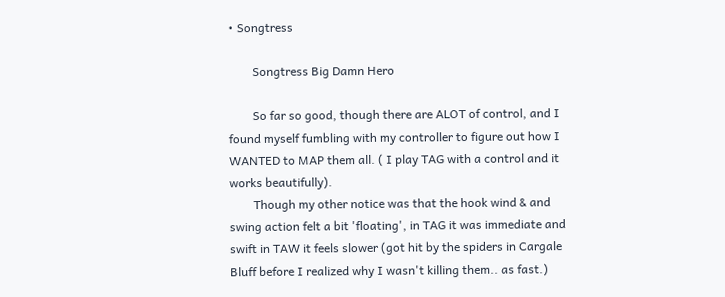• Songtress

        Songtress Big Damn Hero

        So far so good, though there are ALOT of control, and I found myself fumbling with my controller to figure out how I WANTED to MAP them all. ( I play TAG with a control and it works beautifully).
        Though my other notice was that the hook wind & and swing action felt a bit 'floating', in TAG it was immediate and swift in TAW it feels slower (got hit by the spiders in Cargale Bluff before I realized why I wasn't killing them.. as fast.)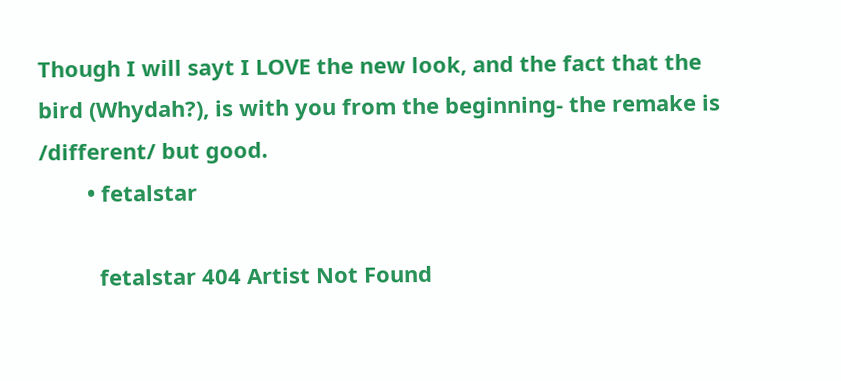Though I will sayt I LOVE the new look, and the fact that the bird (Whydah?), is with you from the beginning- the remake is /different/ but good.
        • fetalstar

          fetalstar 404 Artist Not Found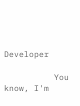Developer

          You know, I'm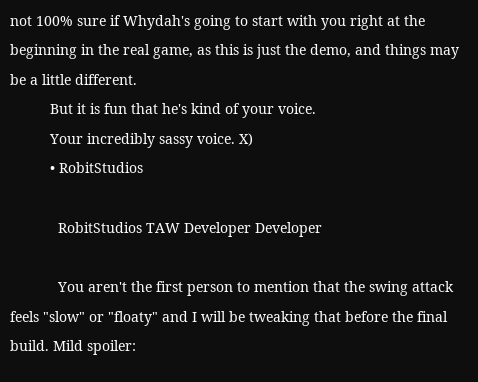not 100% sure if Whydah's going to start with you right at the beginning in the real game, as this is just the demo, and things may be a little different.
          But it is fun that he's kind of your voice.
          Your incredibly sassy voice. X)
          • RobitStudios

            RobitStudios TAW Developer Developer

            You aren't the first person to mention that the swing attack feels "slow" or "floaty" and I will be tweaking that before the final build. Mild spoiler: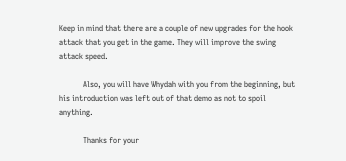Keep in mind that there are a couple of new upgrades for the hook attack that you get in the game. They will improve the swing attack speed.

            Also, you will have Whydah with you from the beginning, but his introduction was left out of that demo as not to spoil anything.

            Thanks for your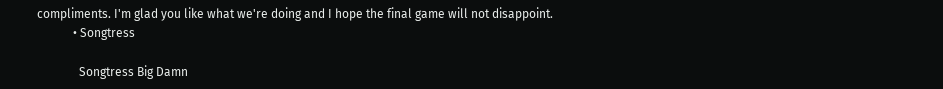compliments. I'm glad you like what we're doing and I hope the final game will not disappoint.
            • Songtress

              Songtress Big Damn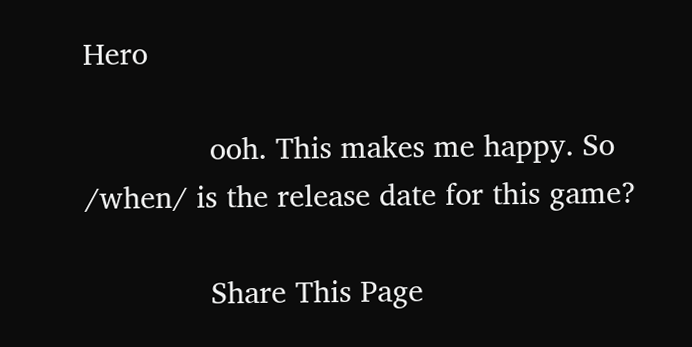Hero

              ooh. This makes me happy. So /when/ is the release date for this game?

              Share This Page